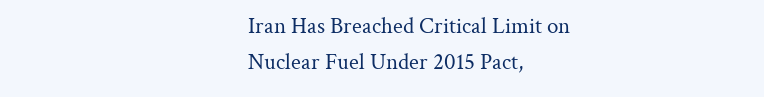Iran Has Breached Critical Limit on Nuclear Fuel Under 2015 Pact,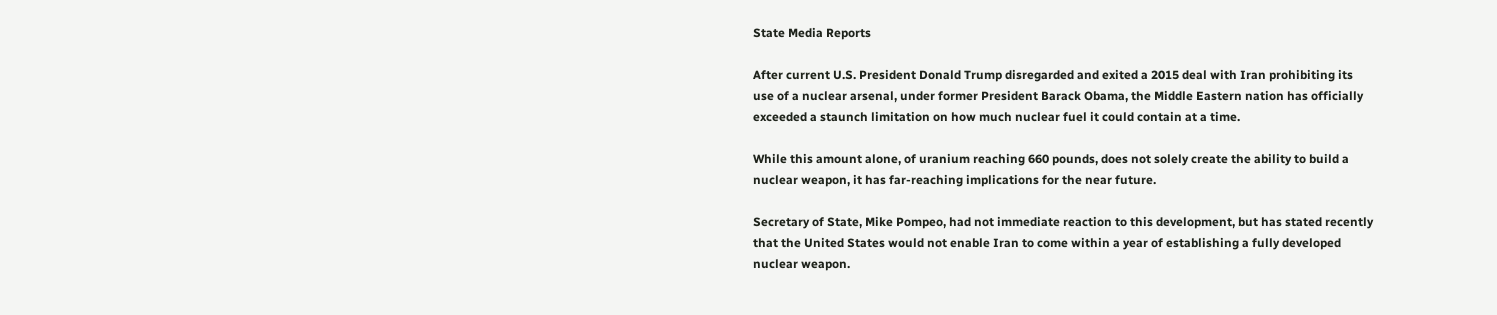State Media Reports

After current U.S. President Donald Trump disregarded and exited a 2015 deal with Iran prohibiting its use of a nuclear arsenal, under former President Barack Obama, the Middle Eastern nation has officially exceeded a staunch limitation on how much nuclear fuel it could contain at a time.

While this amount alone, of uranium reaching 660 pounds, does not solely create the ability to build a nuclear weapon, it has far-reaching implications for the near future.

Secretary of State, Mike Pompeo, had not immediate reaction to this development, but has stated recently that the United States would not enable Iran to come within a year of establishing a fully developed nuclear weapon.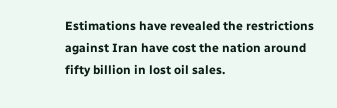Estimations have revealed the restrictions against Iran have cost the nation around fifty billion in lost oil sales.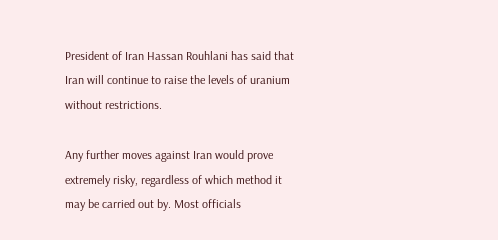President of Iran Hassan Rouhlani has said that Iran will continue to raise the levels of uranium without restrictions.

Any further moves against Iran would prove extremely risky, regardless of which method it may be carried out by. Most officials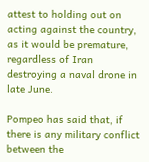attest to holding out on acting against the country, as it would be premature, regardless of Iran destroying a naval drone in late June.

Pompeo has said that, if there is any military conflict between the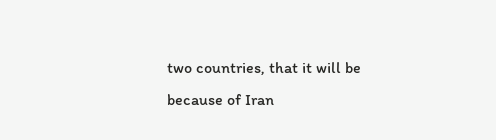two countries, that it will be because of Iran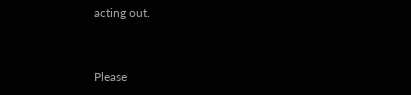acting out.


Please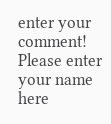enter your comment!
Please enter your name here